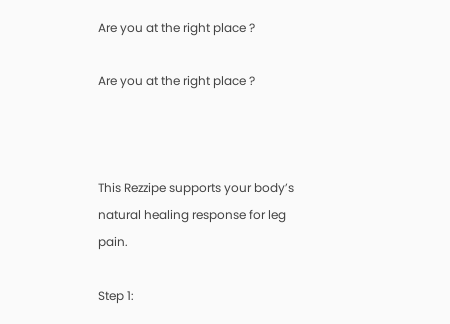Are you at the right place ?

Are you at the right place ?



This Rezzipe supports your body’s natural healing response for leg pain.

Step 1: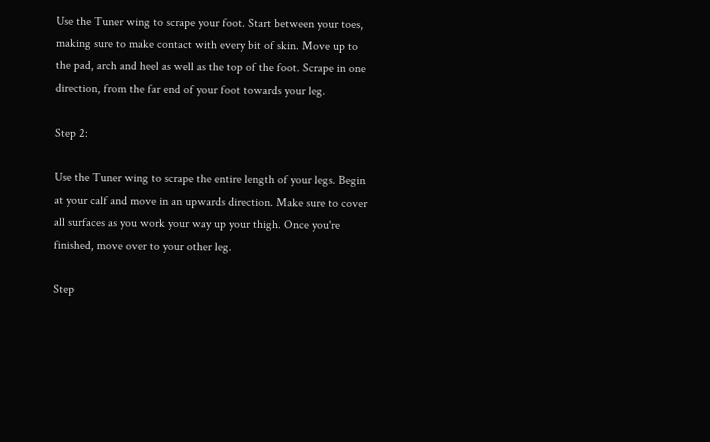Use the Tuner wing to scrape your foot. Start between your toes, making sure to make contact with every bit of skin. Move up to the pad, arch and heel as well as the top of the foot. Scrape in one direction, from the far end of your foot towards your leg.

Step 2:

Use the Tuner wing to scrape the entire length of your legs. Begin at your calf and move in an upwards direction. Make sure to cover all surfaces as you work your way up your thigh. Once you're finished, move over to your other leg.

Step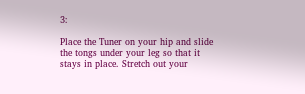3:

Place the Tuner on your hip and slide the tongs under your leg so that it stays in place. Stretch out your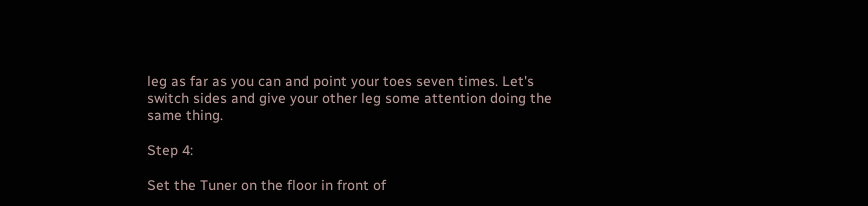leg as far as you can and point your toes seven times. Let's switch sides and give your other leg some attention doing the same thing.

Step 4:

Set the Tuner on the floor in front of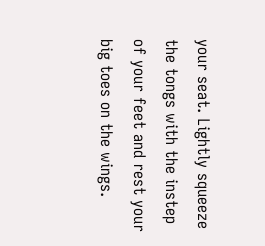your seat. Lightly squeeze the tongs with the instep of your feet and rest your big toes on the wings.